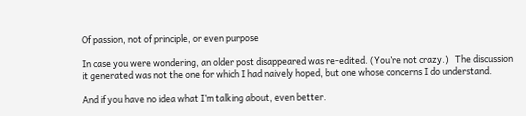Of passion, not of principle, or even purpose

In case you were wondering, an older post disappeared was re-edited. (You’re not crazy.)   The discussion it generated was not the one for which I had naively hoped, but one whose concerns I do understand.

And if you have no idea what I’m talking about, even better.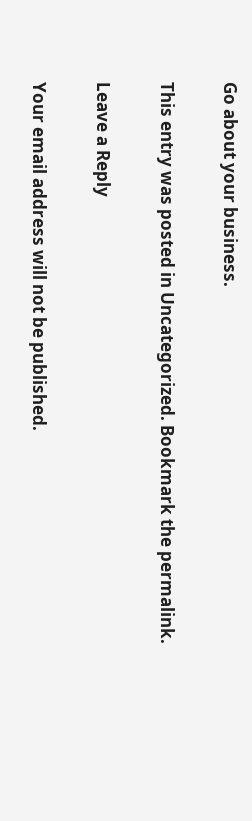Go about your business.

This entry was posted in Uncategorized. Bookmark the permalink.

Leave a Reply

Your email address will not be published.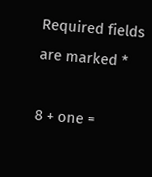Required fields are marked *

8 + one =